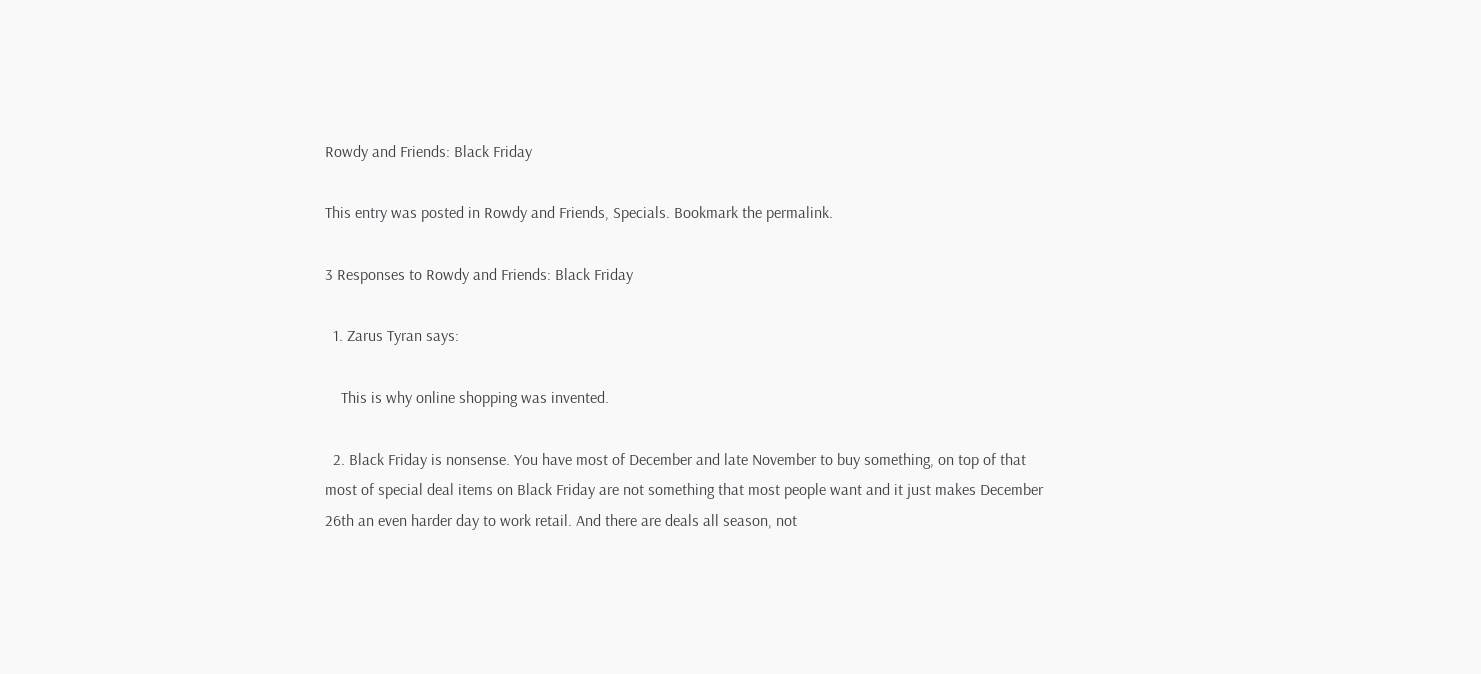Rowdy and Friends: Black Friday

This entry was posted in Rowdy and Friends, Specials. Bookmark the permalink.

3 Responses to Rowdy and Friends: Black Friday

  1. Zarus Tyran says:

    This is why online shopping was invented.

  2. Black Friday is nonsense. You have most of December and late November to buy something, on top of that most of special deal items on Black Friday are not something that most people want and it just makes December 26th an even harder day to work retail. And there are deals all season, not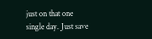just on that one single day. Just save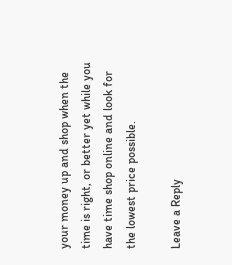your money up and shop when the time is right, or better yet while you have time shop online and look for the lowest price possible.

Leave a Reply